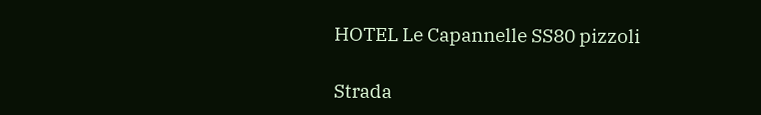HOTEL Le Capannelle SS80 pizzoli

Strada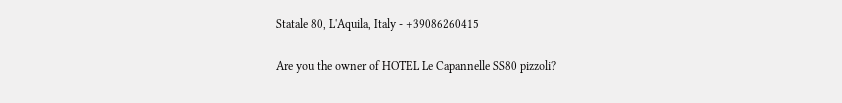Statale 80, L'Aquila, Italy - +39086260415

Are you the owner of HOTEL Le Capannelle SS80 pizzoli?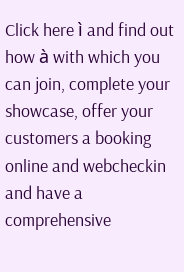Click here ì and find out how à with which you can join, complete your showcase, offer your customers a booking online and webcheckin and have a comprehensive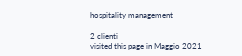hospitality management

2 clienti
visited this page in Maggio 2021